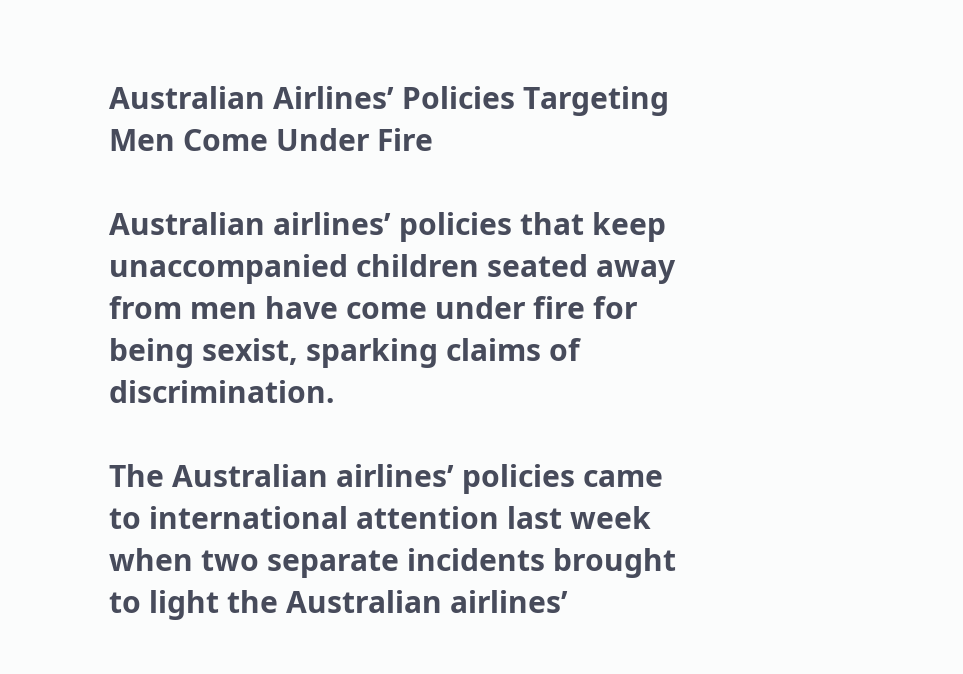Australian Airlines’ Policies Targeting Men Come Under Fire

Australian airlines’ policies that keep unaccompanied children seated away from men have come under fire for being sexist, sparking claims of discrimination.

The Australian airlines’ policies came to international attention last week when two separate incidents brought to light the Australian airlines’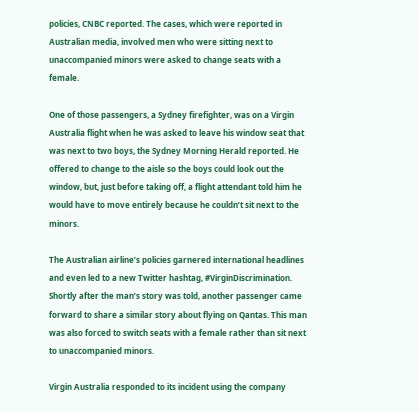policies, CNBC reported. The cases, which were reported in Australian media, involved men who were sitting next to unaccompanied minors were asked to change seats with a female.

One of those passengers, a Sydney firefighter, was on a Virgin Australia flight when he was asked to leave his window seat that was next to two boys, the Sydney Morning Herald reported. He offered to change to the aisle so the boys could look out the window, but, just before taking off, a flight attendant told him he would have to move entirely because he couldn’t sit next to the minors.

The Australian airline’s policies garnered international headlines and even led to a new Twitter hashtag, #VirginDiscrimination. Shortly after the man’s story was told, another passenger came forward to share a similar story about flying on Qantas. This man was also forced to switch seats with a female rather than sit next to unaccompanied minors.

Virgin Australia responded to its incident using the company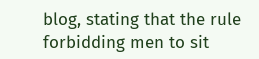blog, stating that the rule forbidding men to sit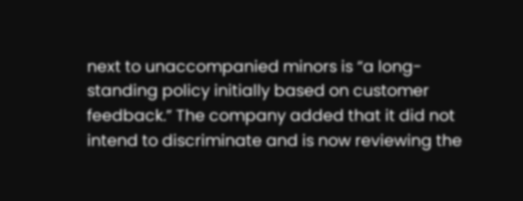next to unaccompanied minors is “a long-standing policy initially based on customer feedback.” The company added that it did not intend to discriminate and is now reviewing the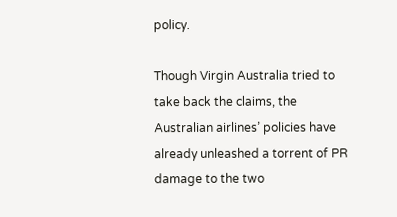policy.

Though Virgin Australia tried to take back the claims, the Australian airlines’ policies have already unleashed a torrent of PR damage to the two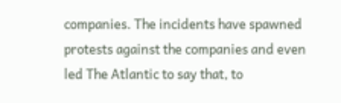companies. The incidents have spawned protests against the companies and even led The Atlantic to say that, to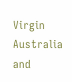Virgin Australia and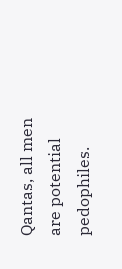Qantas, all men are potential pedophiles.